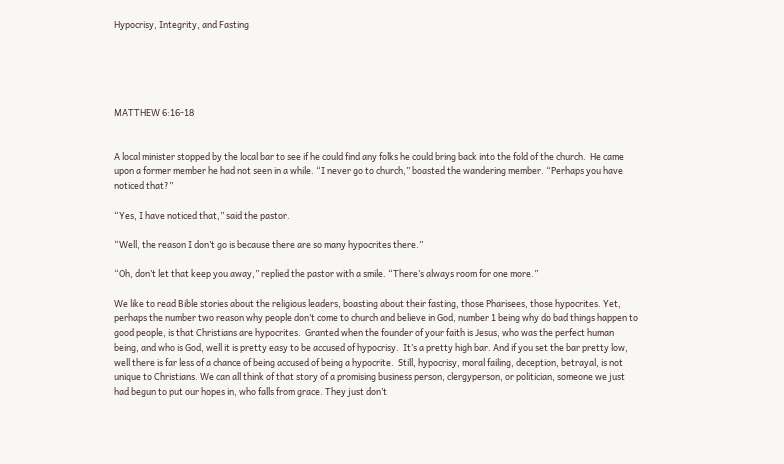Hypocrisy, Integrity, and Fasting





MATTHEW 6:16-18


A local minister stopped by the local bar to see if he could find any folks he could bring back into the fold of the church.  He came upon a former member he had not seen in a while. “I never go to church,” boasted the wandering member. “Perhaps you have noticed that?”

“Yes, I have noticed that,” said the pastor.

“Well, the reason I don’t go is because there are so many hypocrites there.”

“Oh, don’t let that keep you away,” replied the pastor with a smile. “There’s always room for one more.”

We like to read Bible stories about the religious leaders, boasting about their fasting, those Pharisees, those hypocrites. Yet, perhaps the number two reason why people don’t come to church and believe in God, number 1 being why do bad things happen to good people, is that Christians are hypocrites.  Granted when the founder of your faith is Jesus, who was the perfect human being, and who is God, well it is pretty easy to be accused of hypocrisy.  It’s a pretty high bar. And if you set the bar pretty low, well there is far less of a chance of being accused of being a hypocrite.  Still, hypocrisy, moral failing, deception, betrayal, is not unique to Christians. We can all think of that story of a promising business person, clergyperson, or politician, someone we just had begun to put our hopes in, who falls from grace. They just don’t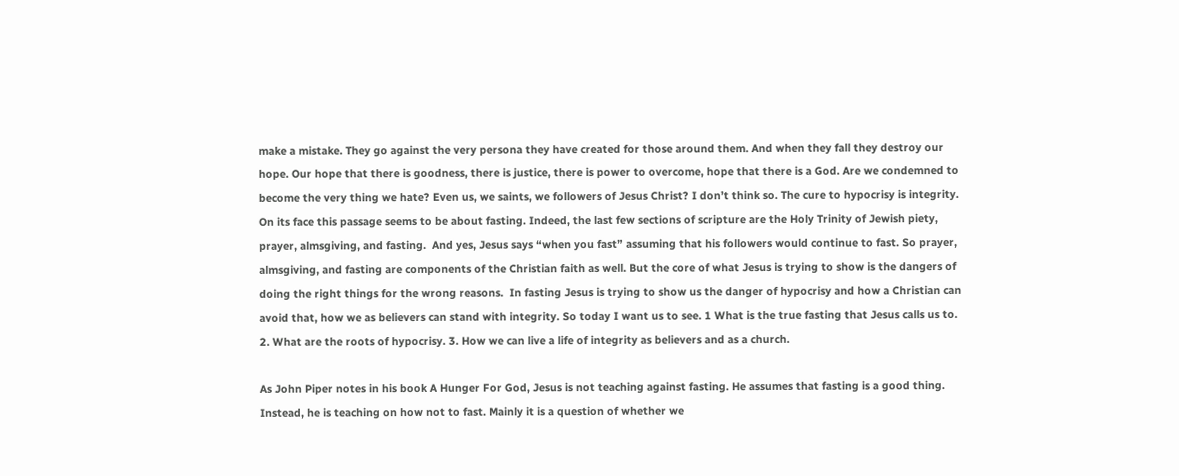make a mistake. They go against the very persona they have created for those around them. And when they fall they destroy our hope. Our hope that there is goodness, there is justice, there is power to overcome, hope that there is a God. Are we condemned to become the very thing we hate? Even us, we saints, we followers of Jesus Christ? I don’t think so. The cure to hypocrisy is integrity.  On its face this passage seems to be about fasting. Indeed, the last few sections of scripture are the Holy Trinity of Jewish piety, prayer, almsgiving, and fasting.  And yes, Jesus says “when you fast” assuming that his followers would continue to fast. So prayer, almsgiving, and fasting are components of the Christian faith as well. But the core of what Jesus is trying to show is the dangers of doing the right things for the wrong reasons.  In fasting Jesus is trying to show us the danger of hypocrisy and how a Christian can avoid that, how we as believers can stand with integrity. So today I want us to see. 1 What is the true fasting that Jesus calls us to. 2. What are the roots of hypocrisy. 3. How we can live a life of integrity as believers and as a church.

As John Piper notes in his book A Hunger For God, Jesus is not teaching against fasting. He assumes that fasting is a good thing. Instead, he is teaching on how not to fast. Mainly it is a question of whether we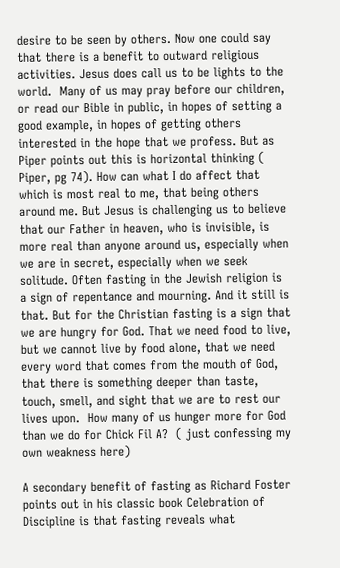desire to be seen by others. Now one could say that there is a benefit to outward religious activities. Jesus does call us to be lights to the world.  Many of us may pray before our children, or read our Bible in public, in hopes of setting a good example, in hopes of getting others interested in the hope that we profess. But as Piper points out this is horizontal thinking ( Piper, pg 74). How can what I do affect that which is most real to me, that being others around me. But Jesus is challenging us to believe that our Father in heaven, who is invisible, is more real than anyone around us, especially when we are in secret, especially when we seek solitude. Often fasting in the Jewish religion is a sign of repentance and mourning. And it still is that. But for the Christian fasting is a sign that we are hungry for God. That we need food to live, but we cannot live by food alone, that we need every word that comes from the mouth of God, that there is something deeper than taste, touch, smell, and sight that we are to rest our lives upon.  How many of us hunger more for God than we do for Chick Fil A?  ( just confessing my own weakness here)

A secondary benefit of fasting as Richard Foster points out in his classic book Celebration of Discipline is that fasting reveals what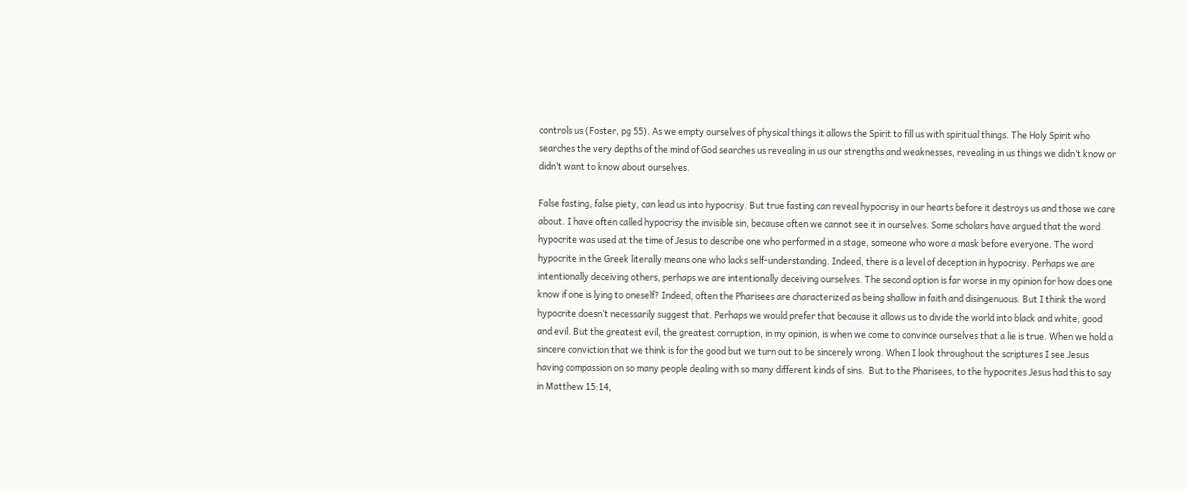controls us (Foster, pg 55). As we empty ourselves of physical things it allows the Spirit to fill us with spiritual things. The Holy Spirit who searches the very depths of the mind of God searches us revealing in us our strengths and weaknesses, revealing in us things we didn’t know or didn’t want to know about ourselves.

False fasting, false piety, can lead us into hypocrisy. But true fasting can reveal hypocrisy in our hearts before it destroys us and those we care about. I have often called hypocrisy the invisible sin, because often we cannot see it in ourselves. Some scholars have argued that the word hypocrite was used at the time of Jesus to describe one who performed in a stage, someone who wore a mask before everyone. The word hypocrite in the Greek literally means one who lacks self-understanding. Indeed, there is a level of deception in hypocrisy. Perhaps we are intentionally deceiving others, perhaps we are intentionally deceiving ourselves. The second option is far worse in my opinion for how does one know if one is lying to oneself? Indeed, often the Pharisees are characterized as being shallow in faith and disingenuous. But I think the word hypocrite doesn’t necessarily suggest that. Perhaps we would prefer that because it allows us to divide the world into black and white, good and evil. But the greatest evil, the greatest corruption, in my opinion, is when we come to convince ourselves that a lie is true. When we hold a sincere conviction that we think is for the good but we turn out to be sincerely wrong. When I look throughout the scriptures I see Jesus having compassion on so many people dealing with so many different kinds of sins.  But to the Pharisees, to the hypocrites Jesus had this to say in Matthew 15:14,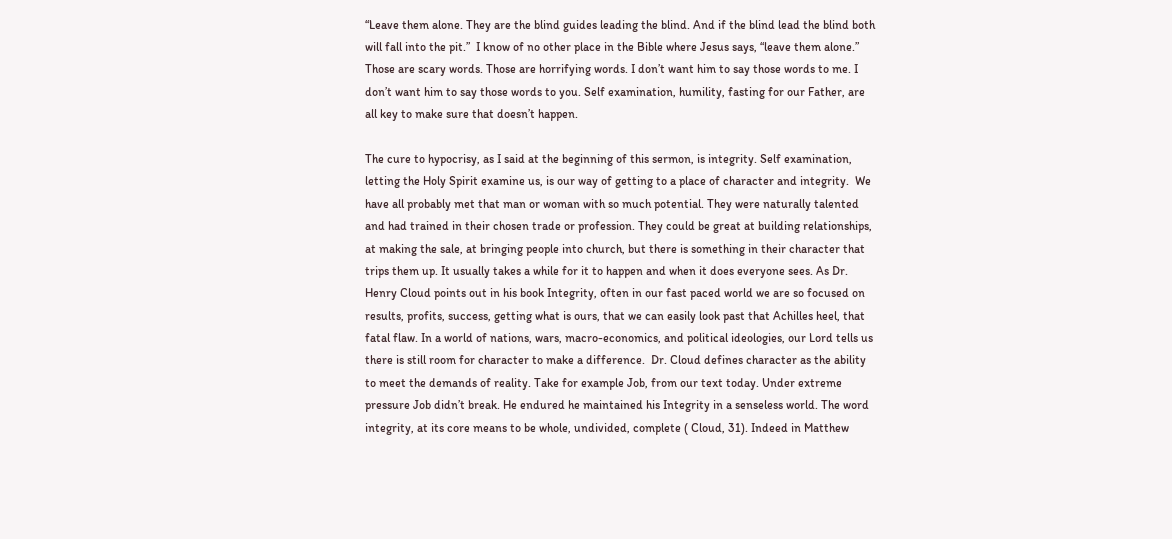“Leave them alone. They are the blind guides leading the blind. And if the blind lead the blind both will fall into the pit.”  I know of no other place in the Bible where Jesus says, “leave them alone.” Those are scary words. Those are horrifying words. I don’t want him to say those words to me. I don’t want him to say those words to you. Self examination, humility, fasting for our Father, are all key to make sure that doesn’t happen.

The cure to hypocrisy, as I said at the beginning of this sermon, is integrity. Self examination, letting the Holy Spirit examine us, is our way of getting to a place of character and integrity.  We have all probably met that man or woman with so much potential. They were naturally talented and had trained in their chosen trade or profession. They could be great at building relationships, at making the sale, at bringing people into church, but there is something in their character that trips them up. It usually takes a while for it to happen and when it does everyone sees. As Dr. Henry Cloud points out in his book Integrity, often in our fast paced world we are so focused on results, profits, success, getting what is ours, that we can easily look past that Achilles heel, that fatal flaw. In a world of nations, wars, macro-economics, and political ideologies, our Lord tells us there is still room for character to make a difference.  Dr. Cloud defines character as the ability to meet the demands of reality. Take for example Job, from our text today. Under extreme pressure Job didn’t break. He endured he maintained his Integrity in a senseless world. The word integrity, at its core means to be whole, undivided, complete ( Cloud, 31). Indeed in Matthew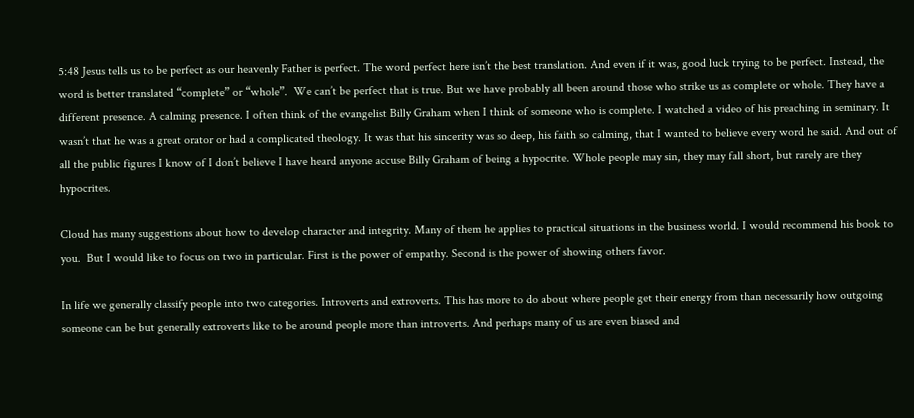5:48 Jesus tells us to be perfect as our heavenly Father is perfect. The word perfect here isn’t the best translation. And even if it was, good luck trying to be perfect. Instead, the word is better translated “complete” or “whole”.  We can’t be perfect that is true. But we have probably all been around those who strike us as complete or whole. They have a different presence. A calming presence. I often think of the evangelist Billy Graham when I think of someone who is complete. I watched a video of his preaching in seminary. It wasn’t that he was a great orator or had a complicated theology. It was that his sincerity was so deep, his faith so calming, that I wanted to believe every word he said. And out of all the public figures I know of I don’t believe I have heard anyone accuse Billy Graham of being a hypocrite. Whole people may sin, they may fall short, but rarely are they hypocrites.

Cloud has many suggestions about how to develop character and integrity. Many of them he applies to practical situations in the business world. I would recommend his book to you.  But I would like to focus on two in particular. First is the power of empathy. Second is the power of showing others favor.

In life we generally classify people into two categories. Introverts and extroverts. This has more to do about where people get their energy from than necessarily how outgoing someone can be but generally extroverts like to be around people more than introverts. And perhaps many of us are even biased and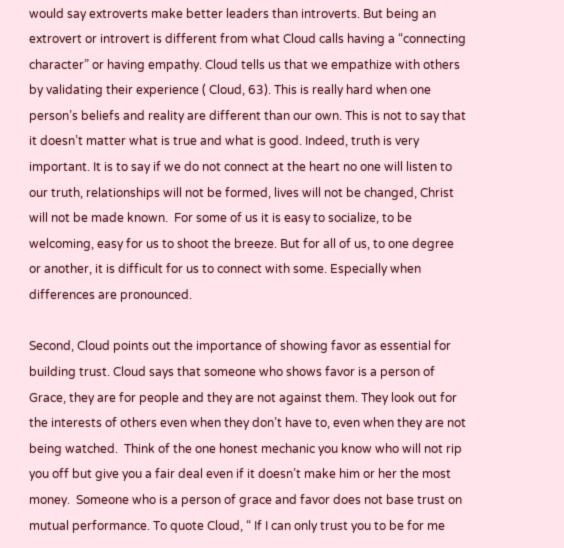would say extroverts make better leaders than introverts. But being an extrovert or introvert is different from what Cloud calls having a “connecting character” or having empathy. Cloud tells us that we empathize with others by validating their experience ( Cloud, 63). This is really hard when one person’s beliefs and reality are different than our own. This is not to say that it doesn’t matter what is true and what is good. Indeed, truth is very important. It is to say if we do not connect at the heart no one will listen to our truth, relationships will not be formed, lives will not be changed, Christ will not be made known.  For some of us it is easy to socialize, to be welcoming, easy for us to shoot the breeze. But for all of us, to one degree or another, it is difficult for us to connect with some. Especially when differences are pronounced.

Second, Cloud points out the importance of showing favor as essential for building trust. Cloud says that someone who shows favor is a person of Grace, they are for people and they are not against them. They look out for the interests of others even when they don’t have to, even when they are not being watched.  Think of the one honest mechanic you know who will not rip you off but give you a fair deal even if it doesn’t make him or her the most money.  Someone who is a person of grace and favor does not base trust on mutual performance. To quote Cloud, “ If I can only trust you to be for me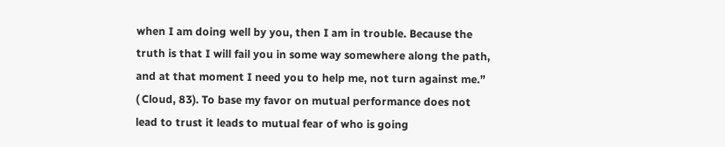when I am doing well by you, then I am in trouble. Because the truth is that I will fail you in some way somewhere along the path, and at that moment I need you to help me, not turn against me.” ( Cloud, 83). To base my favor on mutual performance does not lead to trust it leads to mutual fear of who is going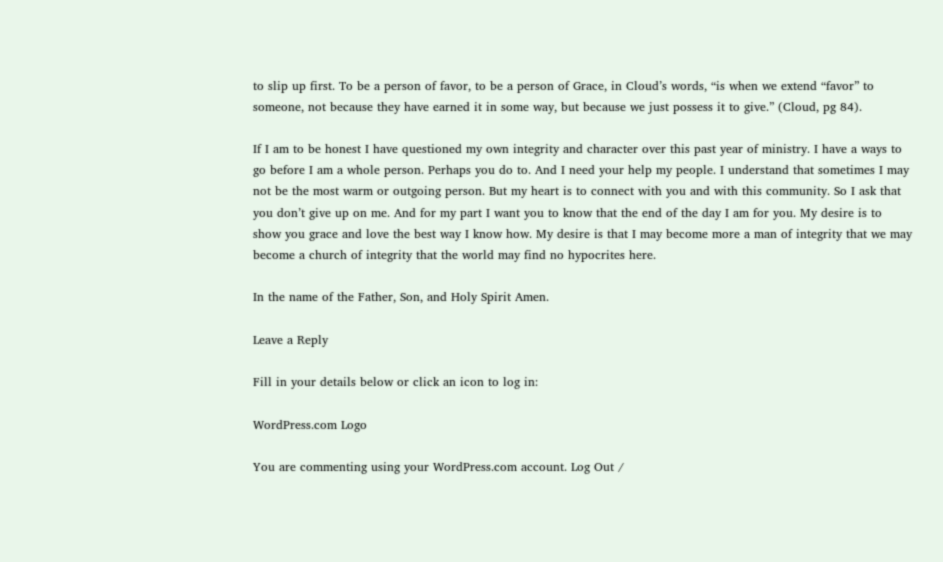to slip up first. To be a person of favor, to be a person of Grace, in Cloud’s words, “is when we extend “favor” to someone, not because they have earned it in some way, but because we just possess it to give.” (Cloud, pg 84).

If I am to be honest I have questioned my own integrity and character over this past year of ministry. I have a ways to go before I am a whole person. Perhaps you do to. And I need your help my people. I understand that sometimes I may not be the most warm or outgoing person. But my heart is to connect with you and with this community. So I ask that you don’t give up on me. And for my part I want you to know that the end of the day I am for you. My desire is to show you grace and love the best way I know how. My desire is that I may become more a man of integrity that we may become a church of integrity that the world may find no hypocrites here.

In the name of the Father, Son, and Holy Spirit Amen.

Leave a Reply

Fill in your details below or click an icon to log in:

WordPress.com Logo

You are commenting using your WordPress.com account. Log Out /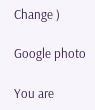Change )

Google photo

You are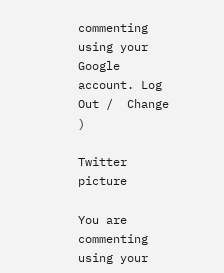commenting using your Google account. Log Out /  Change )

Twitter picture

You are commenting using your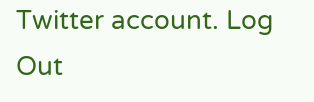Twitter account. Log Out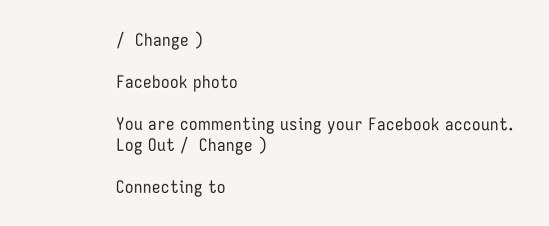/  Change )

Facebook photo

You are commenting using your Facebook account. Log Out /  Change )

Connecting to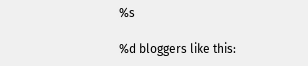%s

%d bloggers like this: